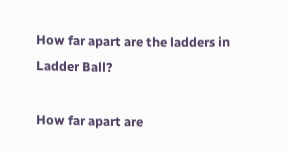How far apart are the ladders in Ladder Ball?

How far apart are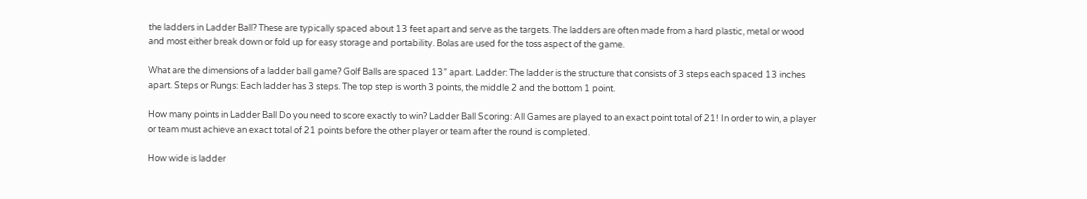the ladders in Ladder Ball? These are typically spaced about 13 feet apart and serve as the targets. The ladders are often made from a hard plastic, metal or wood and most either break down or fold up for easy storage and portability. Bolas are used for the toss aspect of the game.

What are the dimensions of a ladder ball game? Golf Balls are spaced 13” apart. Ladder: The ladder is the structure that consists of 3 steps each spaced 13 inches apart. Steps or Rungs: Each ladder has 3 steps. The top step is worth 3 points, the middle 2 and the bottom 1 point.

How many points in Ladder Ball Do you need to score exactly to win? Ladder Ball Scoring: All Games are played to an exact point total of 21! In order to win, a player or team must achieve an exact total of 21 points before the other player or team after the round is completed.

How wide is ladder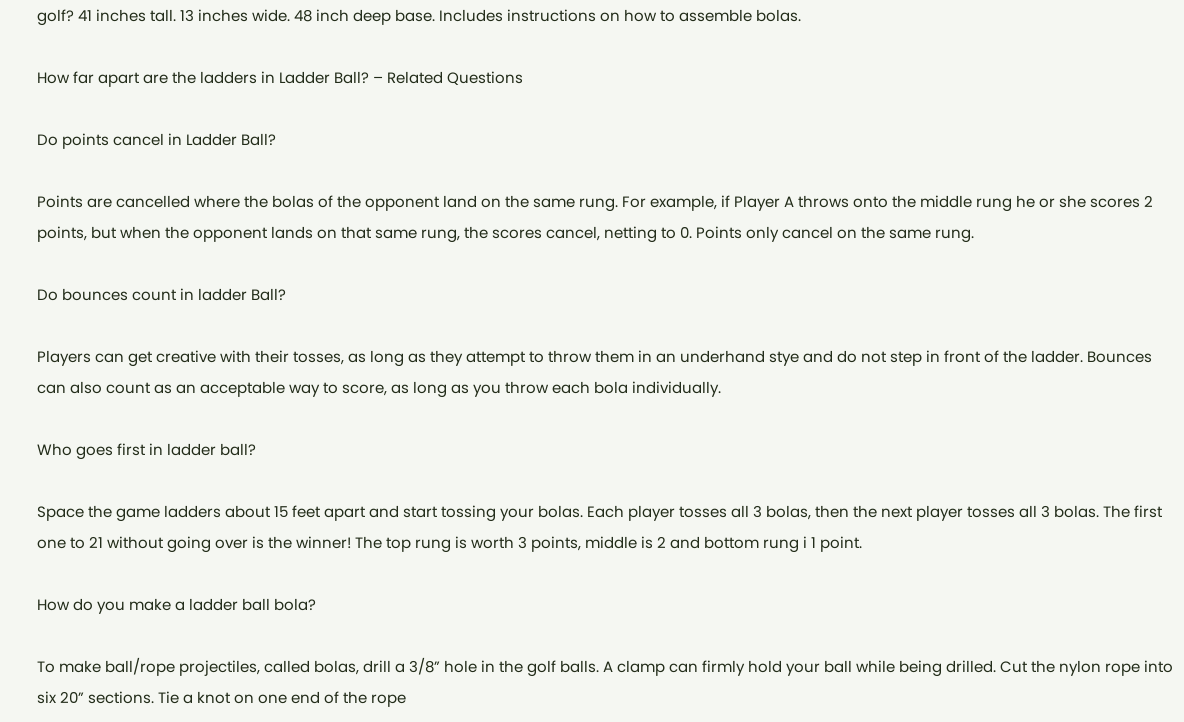golf? 41 inches tall. 13 inches wide. 48 inch deep base. Includes instructions on how to assemble bolas.

How far apart are the ladders in Ladder Ball? – Related Questions

Do points cancel in Ladder Ball?

Points are cancelled where the bolas of the opponent land on the same rung. For example, if Player A throws onto the middle rung he or she scores 2 points, but when the opponent lands on that same rung, the scores cancel, netting to 0. Points only cancel on the same rung.

Do bounces count in ladder Ball?

Players can get creative with their tosses, as long as they attempt to throw them in an underhand stye and do not step in front of the ladder. Bounces can also count as an acceptable way to score, as long as you throw each bola individually.

Who goes first in ladder ball?

Space the game ladders about 15 feet apart and start tossing your bolas. Each player tosses all 3 bolas, then the next player tosses all 3 bolas. The first one to 21 without going over is the winner! The top rung is worth 3 points, middle is 2 and bottom rung i 1 point.

How do you make a ladder ball bola?

To make ball/rope projectiles, called bolas, drill a 3/8” hole in the golf balls. A clamp can firmly hold your ball while being drilled. Cut the nylon rope into six 20” sections. Tie a knot on one end of the rope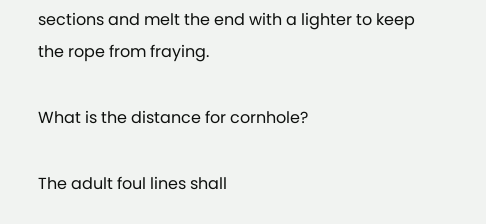sections and melt the end with a lighter to keep the rope from fraying.

What is the distance for cornhole?

The adult foul lines shall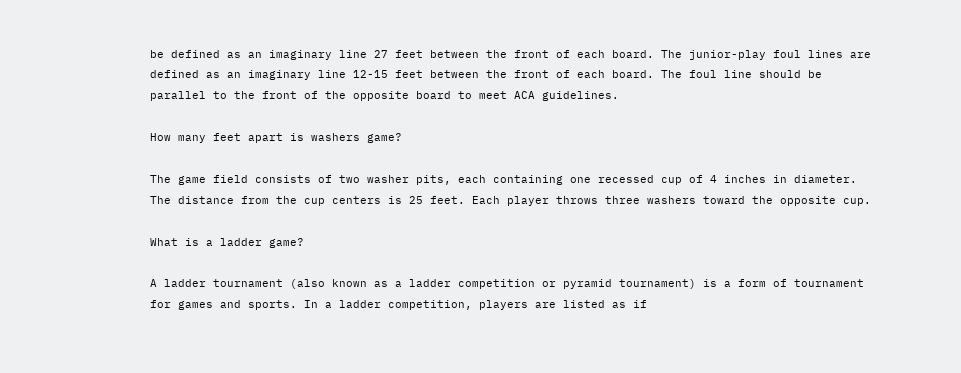be defined as an imaginary line 27 feet between the front of each board. The junior-play foul lines are defined as an imaginary line 12-15 feet between the front of each board. The foul line should be parallel to the front of the opposite board to meet ACA guidelines.

How many feet apart is washers game?

The game field consists of two washer pits, each containing one recessed cup of 4 inches in diameter. The distance from the cup centers is 25 feet. Each player throws three washers toward the opposite cup.

What is a ladder game?

A ladder tournament (also known as a ladder competition or pyramid tournament) is a form of tournament for games and sports. In a ladder competition, players are listed as if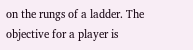on the rungs of a ladder. The objective for a player is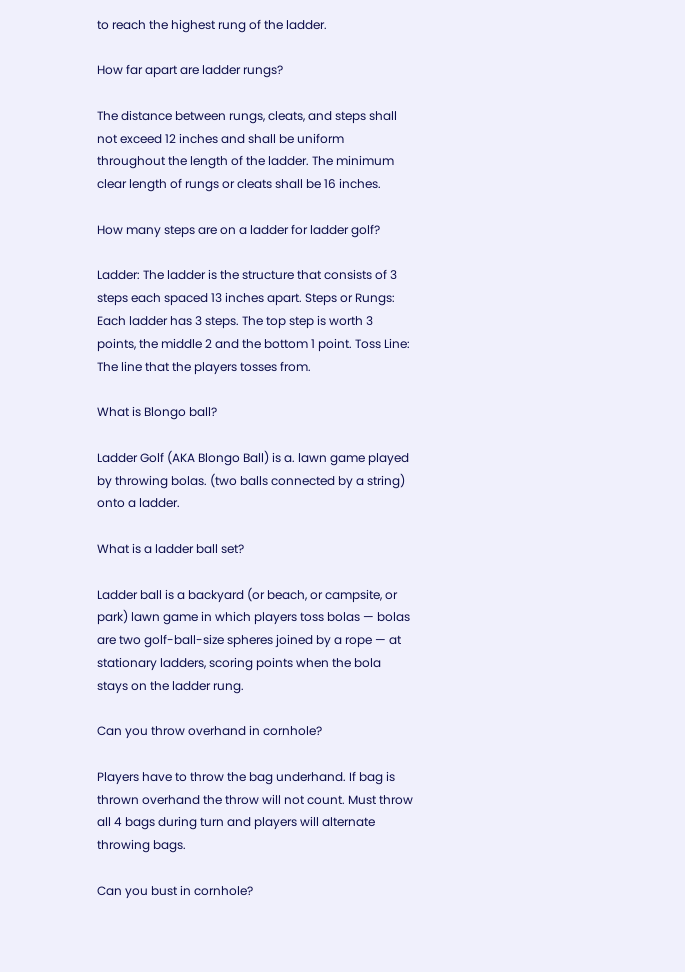to reach the highest rung of the ladder.

How far apart are ladder rungs?

The distance between rungs, cleats, and steps shall not exceed 12 inches and shall be uniform throughout the length of the ladder. The minimum clear length of rungs or cleats shall be 16 inches.

How many steps are on a ladder for ladder golf?

Ladder: The ladder is the structure that consists of 3 steps each spaced 13 inches apart. Steps or Rungs: Each ladder has 3 steps. The top step is worth 3 points, the middle 2 and the bottom 1 point. Toss Line: The line that the players tosses from.

What is Blongo ball?

Ladder Golf (AKA Blongo Ball) is a. lawn game played by throwing bolas. (two balls connected by a string) onto a ladder.

What is a ladder ball set?

Ladder ball is a backyard (or beach, or campsite, or park) lawn game in which players toss bolas — bolas are two golf-ball-size spheres joined by a rope — at stationary ladders, scoring points when the bola stays on the ladder rung.

Can you throw overhand in cornhole?

Players have to throw the bag underhand. If bag is thrown overhand the throw will not count. Must throw all 4 bags during turn and players will alternate throwing bags.

Can you bust in cornhole?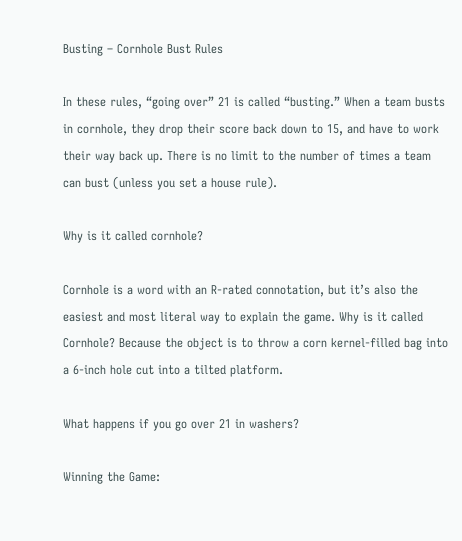Busting – Cornhole Bust Rules

In these rules, “going over” 21 is called “busting.” When a team busts in cornhole, they drop their score back down to 15, and have to work their way back up. There is no limit to the number of times a team can bust (unless you set a house rule).

Why is it called cornhole?

Cornhole is a word with an R-rated connotation, but it’s also the easiest and most literal way to explain the game. Why is it called Cornhole? Because the object is to throw a corn kernel-filled bag into a 6-inch hole cut into a tilted platform.

What happens if you go over 21 in washers?

Winning the Game: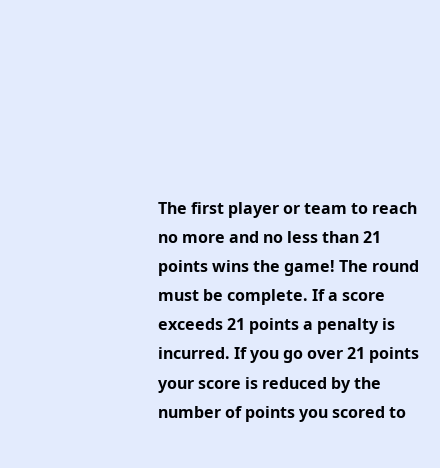The first player or team to reach no more and no less than 21 points wins the game! The round must be complete. If a score exceeds 21 points a penalty is incurred. If you go over 21 points your score is reduced by the number of points you scored to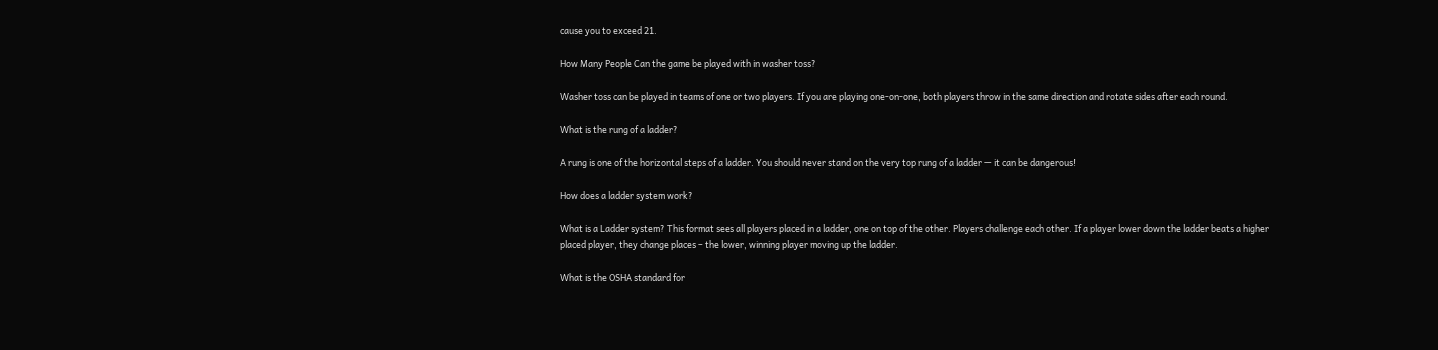cause you to exceed 21.

How Many People Can the game be played with in washer toss?

Washer toss can be played in teams of one or two players. If you are playing one-on-one, both players throw in the same direction and rotate sides after each round.

What is the rung of a ladder?

A rung is one of the horizontal steps of a ladder. You should never stand on the very top rung of a ladder — it can be dangerous!

How does a ladder system work?

What is a Ladder system? This format sees all players placed in a ladder, one on top of the other. Players challenge each other. If a player lower down the ladder beats a higher placed player, they change places – the lower, winning player moving up the ladder.

What is the OSHA standard for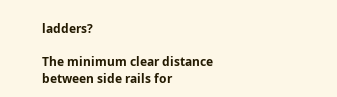ladders?

The minimum clear distance between side rails for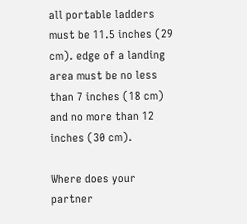all portable ladders must be 11.5 inches (29 cm). edge of a landing area must be no less than 7 inches (18 cm) and no more than 12 inches (30 cm).

Where does your partner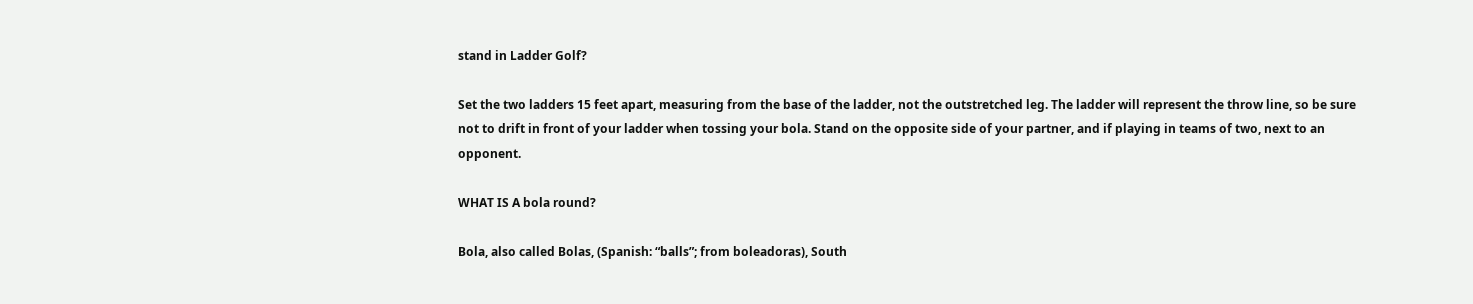stand in Ladder Golf?

Set the two ladders 15 feet apart, measuring from the base of the ladder, not the outstretched leg. The ladder will represent the throw line, so be sure not to drift in front of your ladder when tossing your bola. Stand on the opposite side of your partner, and if playing in teams of two, next to an opponent.

WHAT IS A bola round?

Bola, also called Bolas, (Spanish: “balls”; from boleadoras), South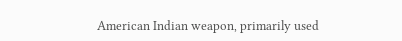American Indian weapon, primarily used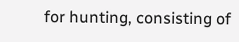for hunting, consisting of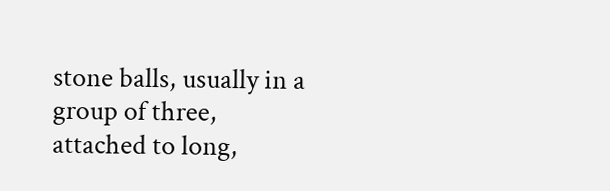stone balls, usually in a group of three, attached to long,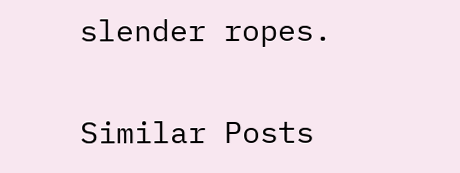slender ropes.

Similar Posts